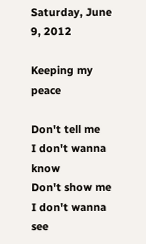Saturday, June 9, 2012

Keeping my peace

Don't tell me
I don't wanna know
Don't show me
I don't wanna see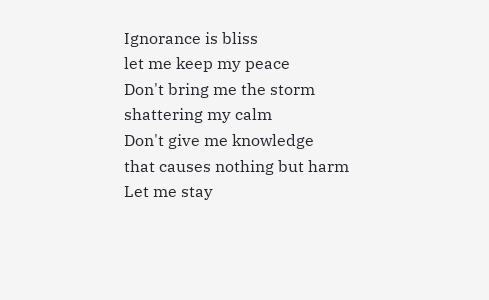Ignorance is bliss
let me keep my peace
Don't bring me the storm
shattering my calm
Don't give me knowledge
that causes nothing but harm
Let me stay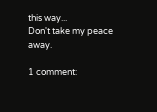this way...
Don't take my peace away.

1 comment: